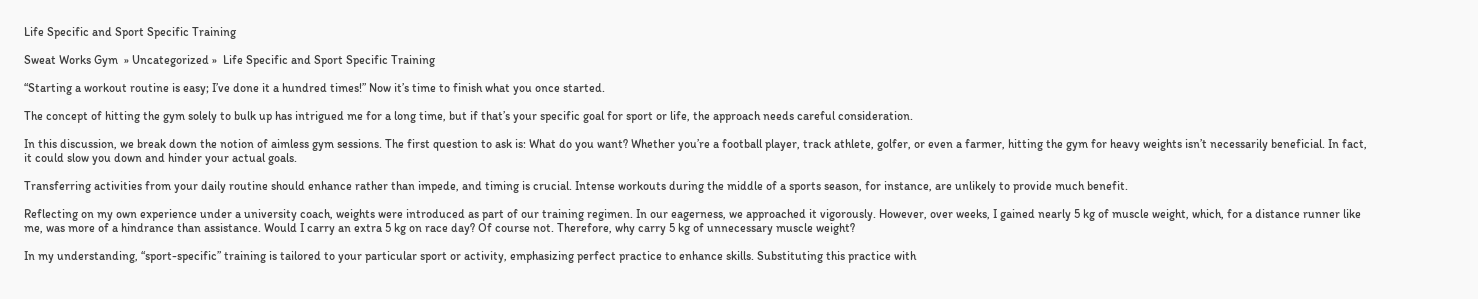Life Specific and Sport Specific Training

Sweat Works Gym  » Uncategorized »  Life Specific and Sport Specific Training

“Starting a workout routine is easy; I’ve done it a hundred times!” Now it’s time to finish what you once started.

The concept of hitting the gym solely to bulk up has intrigued me for a long time, but if that’s your specific goal for sport or life, the approach needs careful consideration.

In this discussion, we break down the notion of aimless gym sessions. The first question to ask is: What do you want? Whether you’re a football player, track athlete, golfer, or even a farmer, hitting the gym for heavy weights isn’t necessarily beneficial. In fact, it could slow you down and hinder your actual goals.

Transferring activities from your daily routine should enhance rather than impede, and timing is crucial. Intense workouts during the middle of a sports season, for instance, are unlikely to provide much benefit.

Reflecting on my own experience under a university coach, weights were introduced as part of our training regimen. In our eagerness, we approached it vigorously. However, over weeks, I gained nearly 5 kg of muscle weight, which, for a distance runner like me, was more of a hindrance than assistance. Would I carry an extra 5 kg on race day? Of course not. Therefore, why carry 5 kg of unnecessary muscle weight?

In my understanding, “sport-specific” training is tailored to your particular sport or activity, emphasizing perfect practice to enhance skills. Substituting this practice with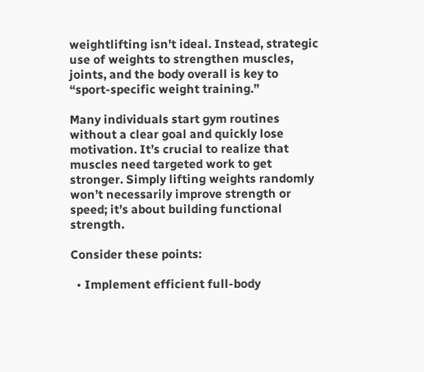weightlifting isn’t ideal. Instead, strategic use of weights to strengthen muscles, joints, and the body overall is key to “sport-specific weight training.”

Many individuals start gym routines without a clear goal and quickly lose motivation. It’s crucial to realize that muscles need targeted work to get stronger. Simply lifting weights randomly won’t necessarily improve strength or speed; it’s about building functional strength.

Consider these points:

  • Implement efficient full-body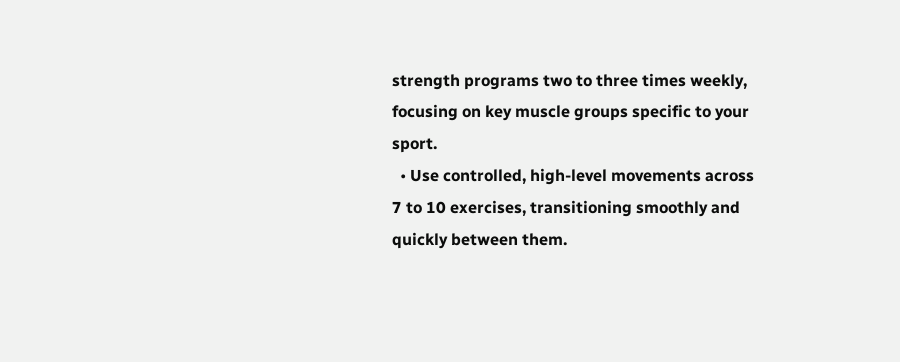strength programs two to three times weekly, focusing on key muscle groups specific to your sport.
  • Use controlled, high-level movements across 7 to 10 exercises, transitioning smoothly and quickly between them.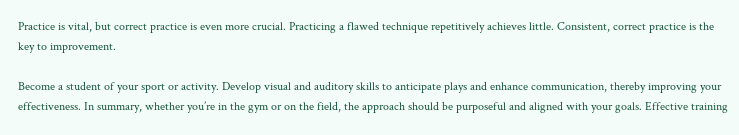Practice is vital, but correct practice is even more crucial. Practicing a flawed technique repetitively achieves little. Consistent, correct practice is the key to improvement.

Become a student of your sport or activity. Develop visual and auditory skills to anticipate plays and enhance communication, thereby improving your effectiveness. In summary, whether you’re in the gym or on the field, the approach should be purposeful and aligned with your goals. Effective training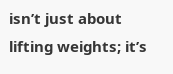isn’t just about lifting weights; it’s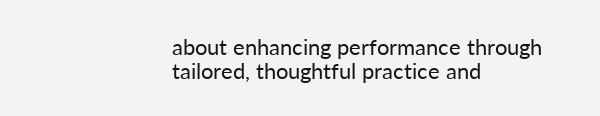about enhancing performance through tailored, thoughtful practice and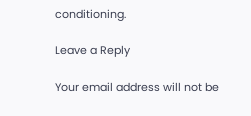conditioning.

Leave a Reply

Your email address will not be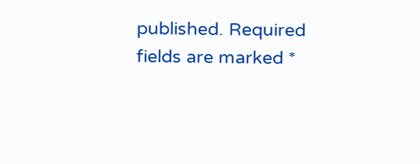published. Required fields are marked *